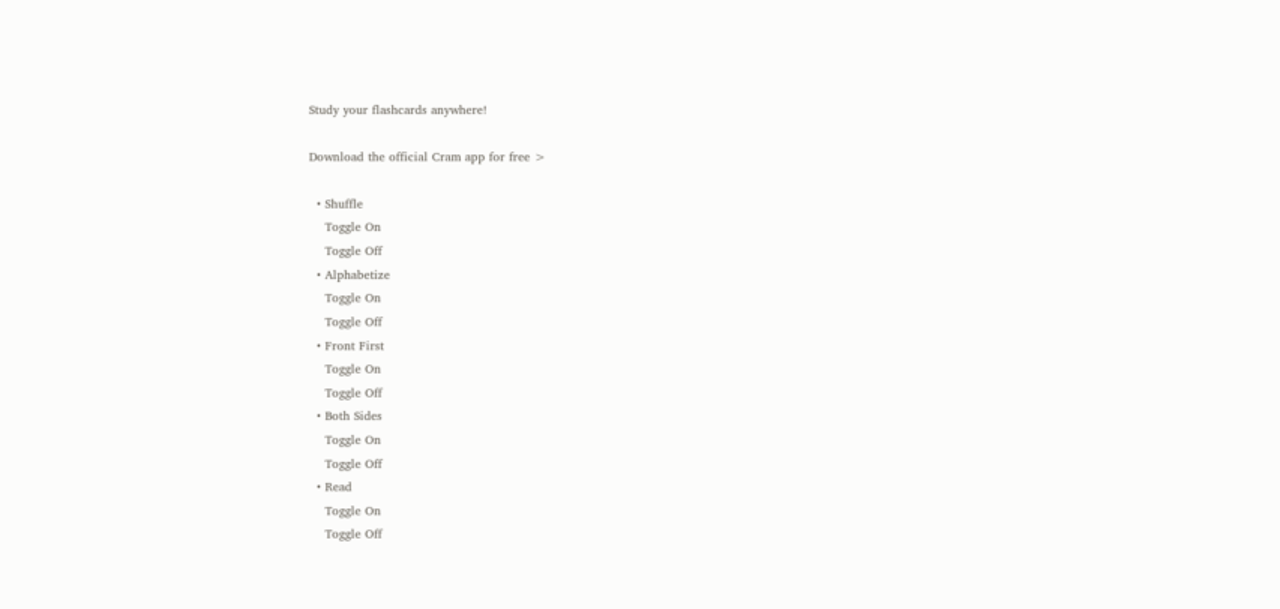Study your flashcards anywhere!

Download the official Cram app for free >

  • Shuffle
    Toggle On
    Toggle Off
  • Alphabetize
    Toggle On
    Toggle Off
  • Front First
    Toggle On
    Toggle Off
  • Both Sides
    Toggle On
    Toggle Off
  • Read
    Toggle On
    Toggle Off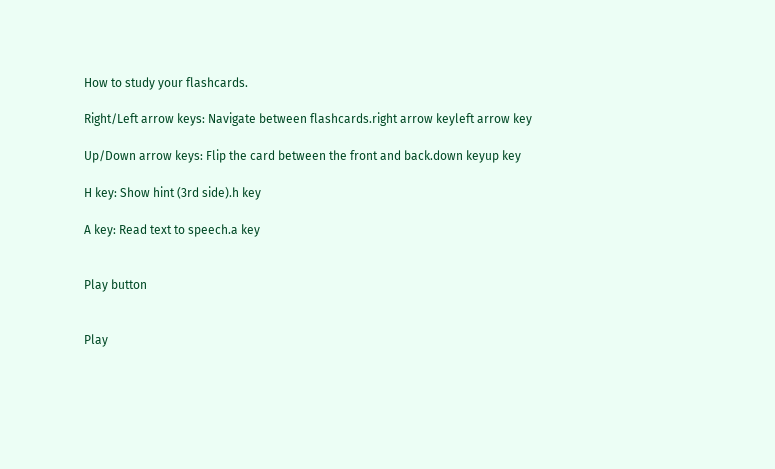How to study your flashcards.

Right/Left arrow keys: Navigate between flashcards.right arrow keyleft arrow key

Up/Down arrow keys: Flip the card between the front and back.down keyup key

H key: Show hint (3rd side).h key

A key: Read text to speech.a key


Play button


Play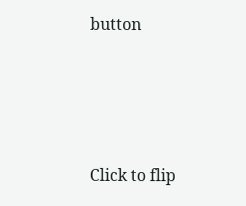button




Click to flip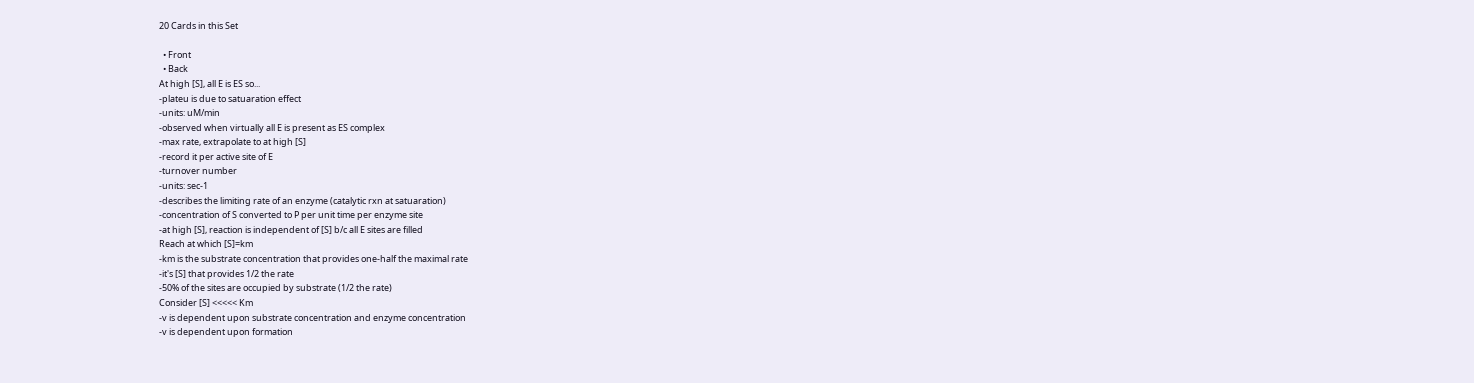20 Cards in this Set

  • Front
  • Back
At high [S], all E is ES so...
-plateu is due to satuaration effect
-units: uM/min
-observed when virtually all E is present as ES complex
-max rate, extrapolate to at high [S]
-record it per active site of E
-turnover number
-units: sec-1
-describes the limiting rate of an enzyme (catalytic rxn at satuaration)
-concentration of S converted to P per unit time per enzyme site
-at high [S], reaction is independent of [S] b/c all E sites are filled
Reach at which [S]=km
-km is the substrate concentration that provides one-half the maximal rate
-it's [S] that provides 1/2 the rate
-50% of the sites are occupied by substrate (1/2 the rate)
Consider [S] <<<<< Km
-v is dependent upon substrate concentration and enzyme concentration
-v is dependent upon formation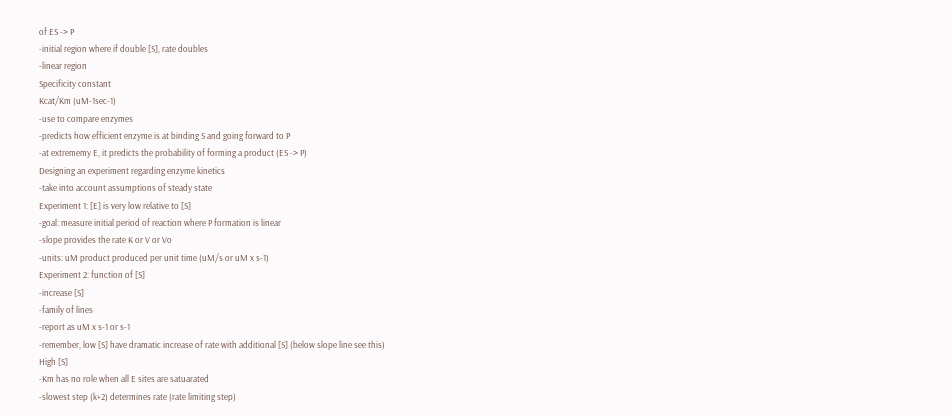of ES -> P
-initial region where if double [S], rate doubles
-linear region
Specificity constant
Kcat/Km (uM-1sec-1)
-use to compare enzymes
-predicts how efficient enzyme is at binding S and going forward to P
-at extrememy E, it predicts the probability of forming a product (ES -> P)
Designing an experiment regarding enzyme kinetics
-take into account assumptions of steady state
Experiment 1: [E] is very low relative to [S]
-goal: measure initial period of reaction where P formation is linear
-slope provides the rate K or V or Vo
-units: uM product produced per unit time (uM/s or uM x s-1)
Experiment 2: function of [S]
-increase [S]
-family of lines
-report as uM x s-1 or s-1
-remember, low [S] have dramatic increase of rate with additional [S] (below slope line see this)
High [S]
-Km has no role when all E sites are satuarated
-slowest step (k+2) determines rate (rate limiting step)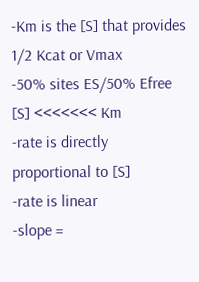-Km is the [S] that provides 1/2 Kcat or Vmax
-50% sites ES/50% Efree
[S] <<<<<<< Km
-rate is directly proportional to [S]
-rate is linear
-slope =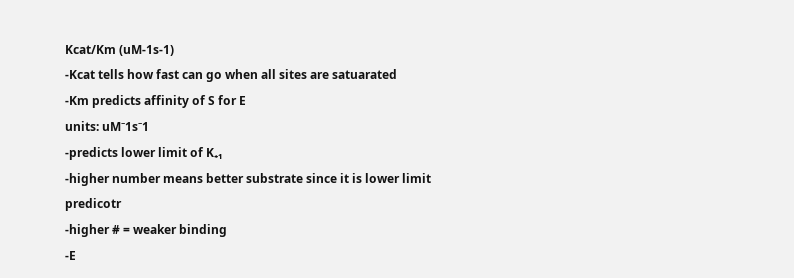Kcat/Km (uM-1s-1)
-Kcat tells how fast can go when all sites are satuarated
-Km predicts affinity of S for E
units: uM⁻1s⁻1
-predicts lower limit of K₊₁
-higher number means better substrate since it is lower limit predicotr
-higher # = weaker binding
-E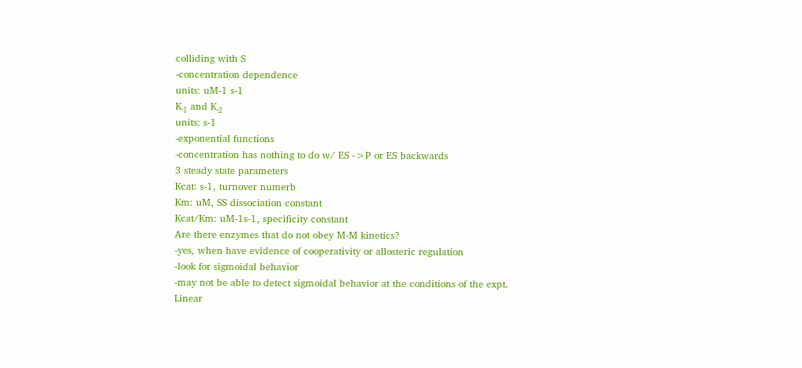colliding with S
-concentration dependence
units: uM-1 s-1
K₋₁ and K₊₂
units: s-1
-exponential functions
-concentration has nothing to do w/ ES ->P or ES backwards
3 steady state parameters
Kcat: s-1, turnover numerb
Km: uM, SS dissociation constant
Kcat/Km: uM-1s-1, specificity constant
Are there enzymes that do not obey M-M kinetics?
-yes, when have evidence of cooperativity or allosteric regulation
-look for sigmoidal behavior
-may not be able to detect sigmoidal behavior at the conditions of the expt.
Linear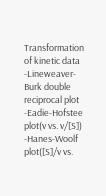Transformation of kinetic data
-Lineweaver-Burk double reciprocal plot
-Eadie-Hofstee plot(v vs. v/[S])
-Hanes-Woolf plot([S]/v vs.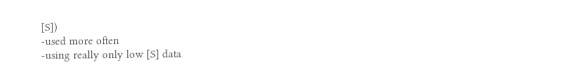[S])
-used more often
-using really only low [S] data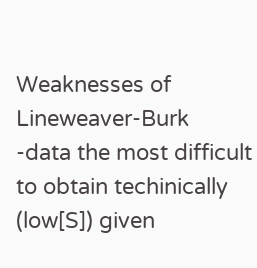Weaknesses of Lineweaver-Burk
-data the most difficult to obtain techinically (low[S]) given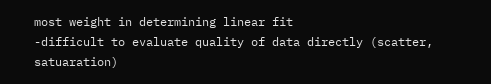most weight in determining linear fit
-difficult to evaluate quality of data directly (scatter, satuaration)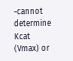-cannot determine Kcat (Vmax) or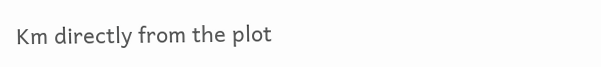Km directly from the plot